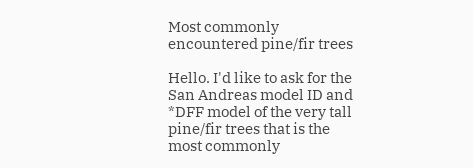Most commonly encountered pine/fir trees

Hello. I'd like to ask for the San Andreas model ID and *DFF model of the very tall pine/fir trees that is the most commonly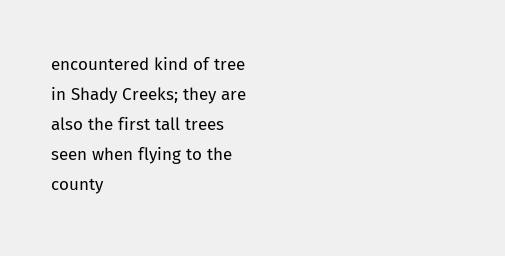encountered kind of tree in Shady Creeks; they are also the first tall trees seen when flying to the county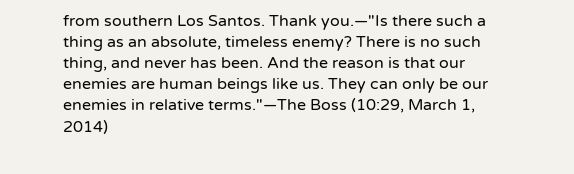from southern Los Santos. Thank you.—"Is there such a thing as an absolute, timeless enemy? There is no such thing, and never has been. And the reason is that our enemies are human beings like us. They can only be our enemies in relative terms."—The Boss (10:29, March 1, 2014)